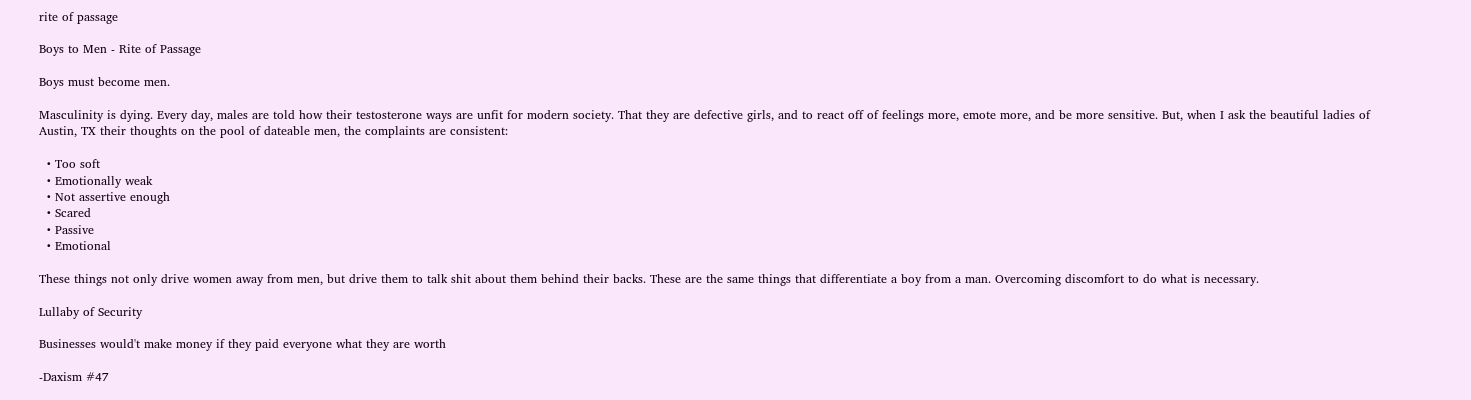rite of passage

Boys to Men - Rite of Passage

Boys must become men.

Masculinity is dying. Every day, males are told how their testosterone ways are unfit for modern society. That they are defective girls, and to react off of feelings more, emote more, and be more sensitive. But, when I ask the beautiful ladies of Austin, TX their thoughts on the pool of dateable men, the complaints are consistent:

  • Too soft
  • Emotionally weak
  • Not assertive enough
  • Scared
  • Passive
  • Emotional

These things not only drive women away from men, but drive them to talk shit about them behind their backs. These are the same things that differentiate a boy from a man. Overcoming discomfort to do what is necessary.

Lullaby of Security

Businesses would't make money if they paid everyone what they are worth

-Daxism #47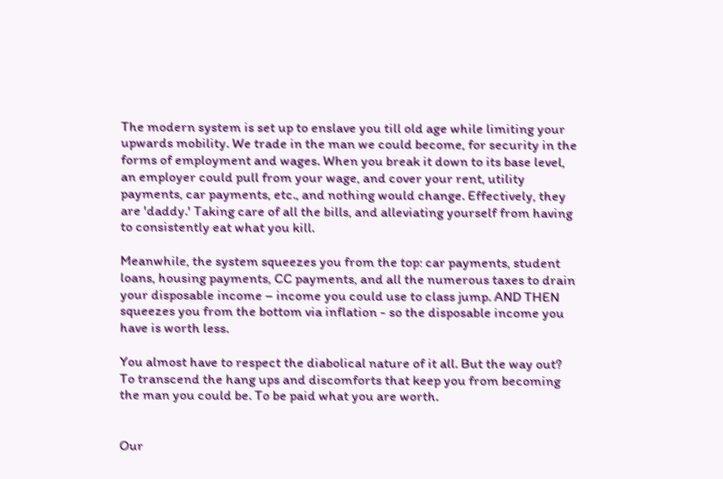The modern system is set up to enslave you till old age while limiting your upwards mobility. We trade in the man we could become, for security in the forms of employment and wages. When you break it down to its base level, an employer could pull from your wage, and cover your rent, utility payments, car payments, etc., and nothing would change. Effectively, they are 'daddy.' Taking care of all the bills, and alleviating yourself from having to consistently eat what you kill.

Meanwhile, the system squeezes you from the top: car payments, student loans, housing payments, CC payments, and all the numerous taxes to drain your disposable income – income you could use to class jump. AND THEN squeezes you from the bottom via inflation - so the disposable income you have is worth less.

You almost have to respect the diabolical nature of it all. But the way out? To transcend the hang ups and discomforts that keep you from becoming the man you could be. To be paid what you are worth.


Our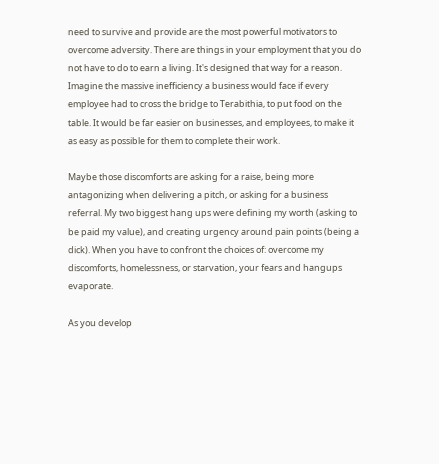need to survive and provide are the most powerful motivators to overcome adversity. There are things in your employment that you do not have to do to earn a living. It's designed that way for a reason. Imagine the massive inefficiency a business would face if every employee had to cross the bridge to Terabithia, to put food on the table. It would be far easier on businesses, and employees, to make it as easy as possible for them to complete their work.

Maybe those discomforts are asking for a raise, being more antagonizing when delivering a pitch, or asking for a business referral. My two biggest hang ups were defining my worth (asking to be paid my value), and creating urgency around pain points (being a dick). When you have to confront the choices of: overcome my discomforts, homelessness, or starvation, your fears and hangups evaporate.

As you develop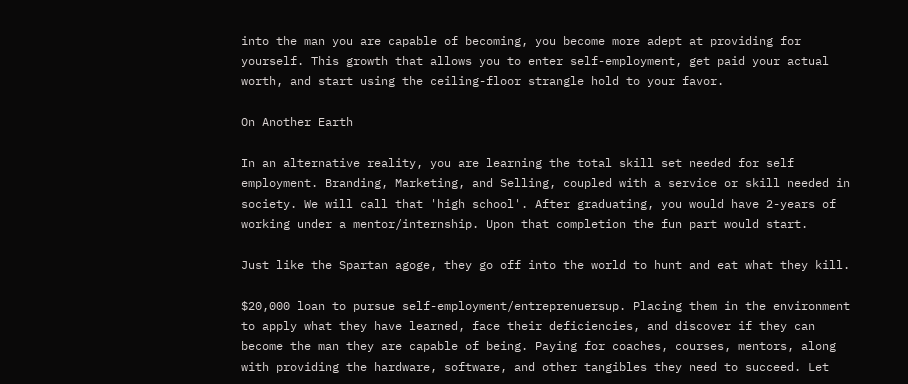into the man you are capable of becoming, you become more adept at providing for yourself. This growth that allows you to enter self-employment, get paid your actual worth, and start using the ceiling-floor strangle hold to your favor.

On Another Earth

In an alternative reality, you are learning the total skill set needed for self employment. Branding, Marketing, and Selling, coupled with a service or skill needed in society. We will call that 'high school'. After graduating, you would have 2-years of working under a mentor/internship. Upon that completion the fun part would start.

Just like the Spartan agoge, they go off into the world to hunt and eat what they kill.

$20,000 loan to pursue self-employment/entreprenuersup. Placing them in the environment to apply what they have learned, face their deficiencies, and discover if they can become the man they are capable of being. Paying for coaches, courses, mentors, along with providing the hardware, software, and other tangibles they need to succeed. Let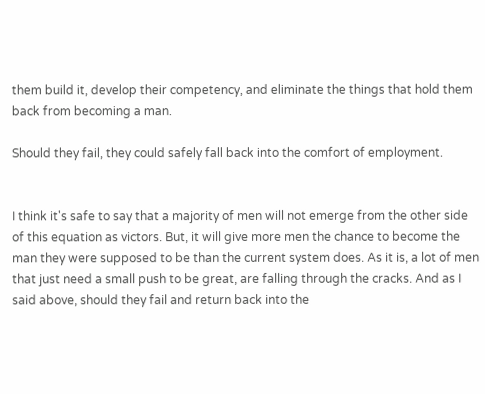them build it, develop their competency, and eliminate the things that hold them back from becoming a man.

Should they fail, they could safely fall back into the comfort of employment.


I think it's safe to say that a majority of men will not emerge from the other side of this equation as victors. But, it will give more men the chance to become the man they were supposed to be than the current system does. As it is, a lot of men that just need a small push to be great, are falling through the cracks. And as I said above, should they fail and return back into the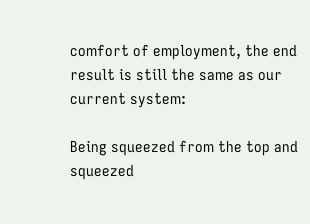comfort of employment, the end result is still the same as our current system:

Being squeezed from the top and squeezed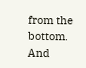from the bottom. And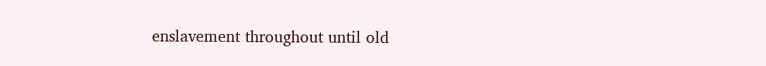enslavement throughout until old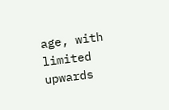age, with limited upwards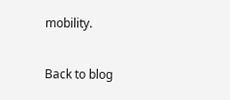mobility.

Back to blog